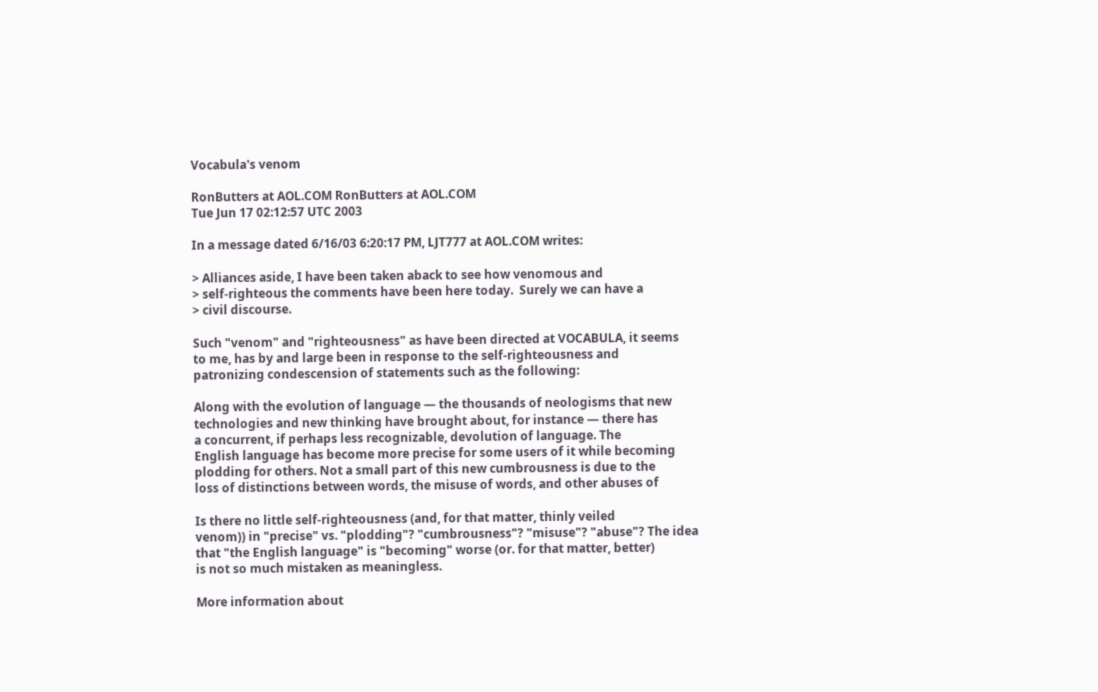Vocabula's venom

RonButters at AOL.COM RonButters at AOL.COM
Tue Jun 17 02:12:57 UTC 2003

In a message dated 6/16/03 6:20:17 PM, LJT777 at AOL.COM writes:

> Alliances aside, I have been taken aback to see how venomous and
> self-righteous the comments have been here today.  Surely we can have a
> civil discourse.

Such "venom" and "righteousness" as have been directed at VOCABULA, it seems
to me, has by and large been in response to the self-righteousness and
patronizing condescension of statements such as the following:

Along with the evolution of language — the thousands of neologisms that new
technologies and new thinking have brought about, for instance — there has
a concurrent, if perhaps less recognizable, devolution of language. The
English language has become more precise for some users of it while becoming
plodding for others. Not a small part of this new cumbrousness is due to the
loss of distinctions between words, the misuse of words, and other abuses of

Is there no little self-righteousness (and, for that matter, thinly veiled
venom)) in "precise" vs. "plodding"? "cumbrousness"? "misuse"? "abuse"? The idea
that "the English language" is "becoming" worse (or. for that matter, better)
is not so much mistaken as meaningless.

More information about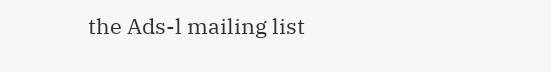the Ads-l mailing list